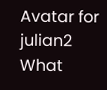Avatar for julian2
What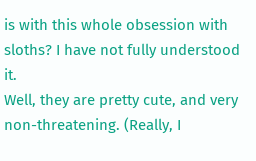is with this whole obsession with sloths? I have not fully understood it.
Well, they are pretty cute, and very non-threatening. (Really, I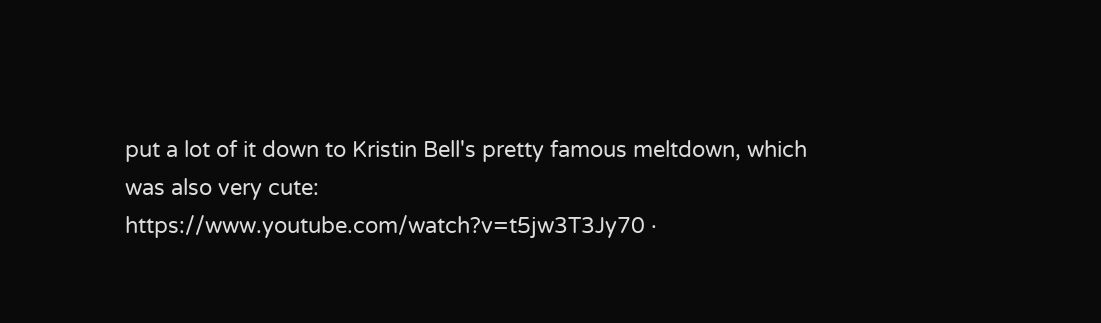put a lot of it down to Kristin Bell's pretty famous meltdown, which was also very cute: https://www.youtube.com/watch?v=t5jw3T3Jy70 ·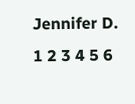Jennifer D.
1 2 3 4 5 6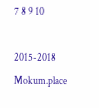7 8 9 10

2015-2018 Mokum.place